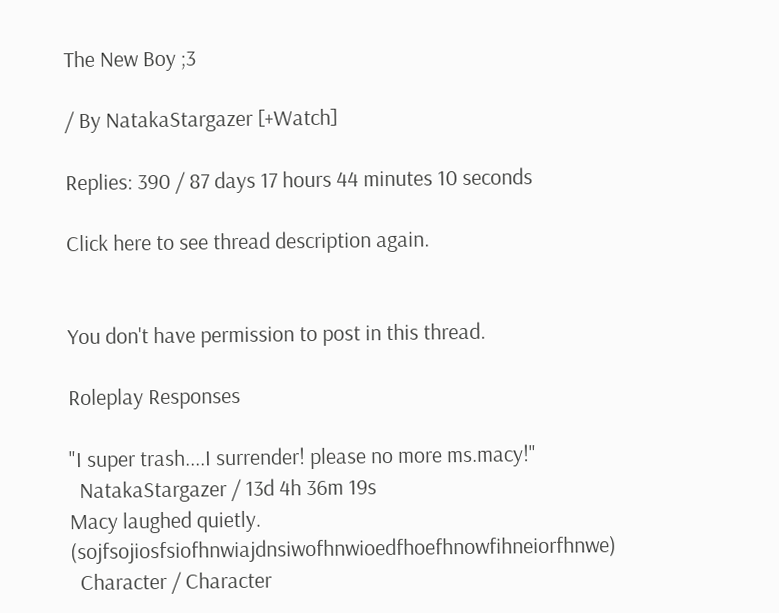The New Boy ;3

/ By NatakaStargazer [+Watch]

Replies: 390 / 87 days 17 hours 44 minutes 10 seconds

Click here to see thread description again.


You don't have permission to post in this thread.

Roleplay Responses

"I super trash....I surrender! please no more ms.macy!"
  NatakaStargazer / 13d 4h 36m 19s
Macy laughed quietly. (sojfsojiosfsiofhnwiajdnsiwofhnwioedfhoefhnowfihneiorfhnwe)
  Character / Character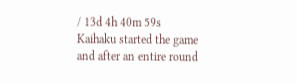/ 13d 4h 40m 59s
Kaihaku started the game and after an entire round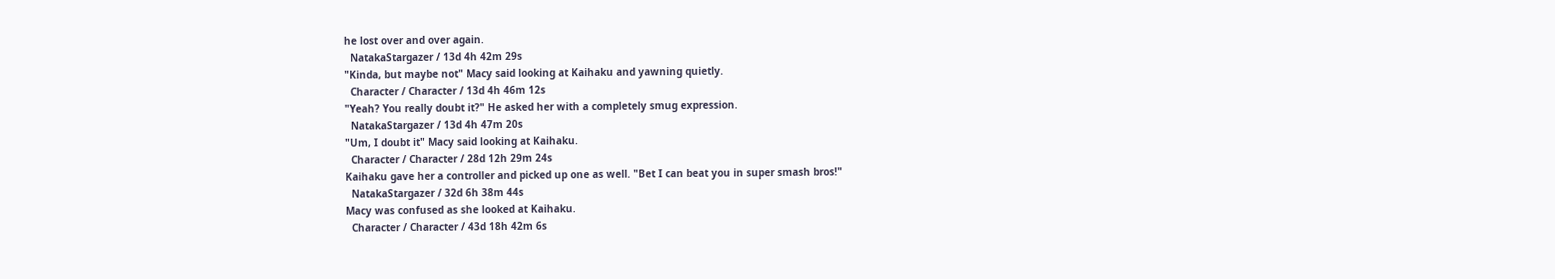he lost over and over again.
  NatakaStargazer / 13d 4h 42m 29s
"Kinda, but maybe not" Macy said looking at Kaihaku and yawning quietly.
  Character / Character / 13d 4h 46m 12s
"Yeah? You really doubt it?" He asked her with a completely smug expression.
  NatakaStargazer / 13d 4h 47m 20s
"Um, I doubt it" Macy said looking at Kaihaku.
  Character / Character / 28d 12h 29m 24s
Kaihaku gave her a controller and picked up one as well. "Bet I can beat you in super smash bros!"
  NatakaStargazer / 32d 6h 38m 44s
Macy was confused as she looked at Kaihaku.
  Character / Character / 43d 18h 42m 6s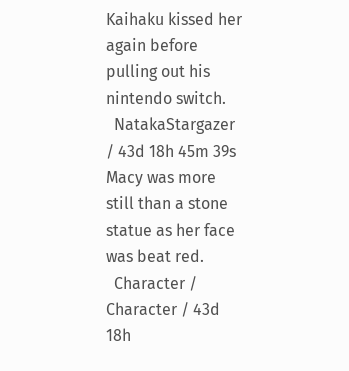Kaihaku kissed her again before pulling out his nintendo switch.
  NatakaStargazer / 43d 18h 45m 39s
Macy was more still than a stone statue as her face was beat red.
  Character / Character / 43d 18h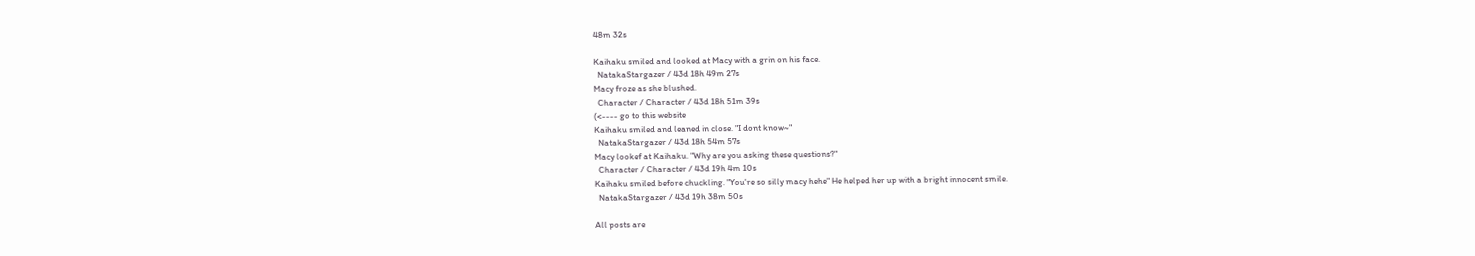48m 32s

Kaihaku smiled and looked at Macy with a grin on his face.
  NatakaStargazer / 43d 18h 49m 27s
Macy froze as she blushed.
  Character / Character / 43d 18h 51m 39s
(<---- go to this website
Kaihaku smiled and leaned in close. "I dont know~"
  NatakaStargazer / 43d 18h 54m 57s
Macy lookef at Kaihaku. "Why are you asking these questions?"
  Character / Character / 43d 19h 4m 10s
Kaihaku smiled before chuckling. "You're so silly macy hehe" He helped her up with a bright innocent smile.
  NatakaStargazer / 43d 19h 38m 50s

All posts are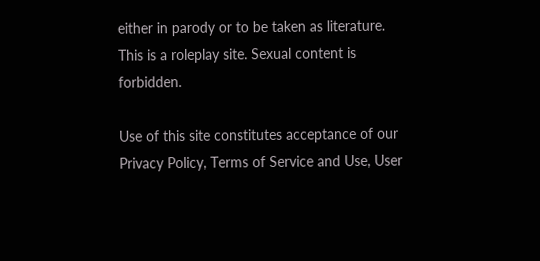either in parody or to be taken as literature. This is a roleplay site. Sexual content is forbidden.

Use of this site constitutes acceptance of our
Privacy Policy, Terms of Service and Use, User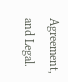Agreement, and Legal.